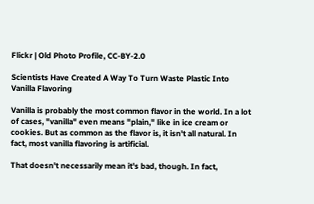Flickr | Old Photo Profile, CC-BY-2.0

Scientists Have Created A Way To Turn Waste Plastic Into Vanilla Flavoring

Vanilla is probably the most common flavor in the world. In a lot of cases, "vanilla" even means "plain," like in ice cream or cookies. But as common as the flavor is, it isn't all natural. In fact, most vanilla flavoring is artificial.

That doesn't necessarily mean it's bad, though. In fact,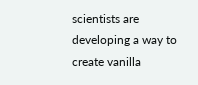scientists are developing a way to create vanilla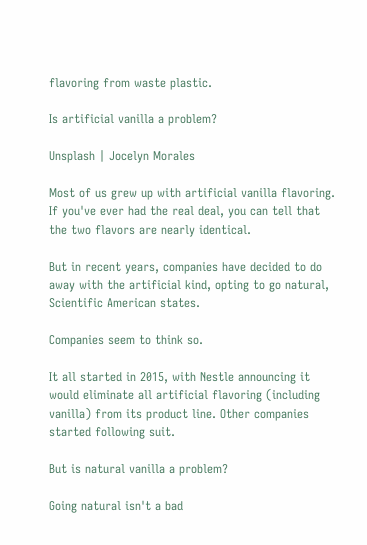flavoring from waste plastic.

Is artificial vanilla a problem?

Unsplash | Jocelyn Morales

Most of us grew up with artificial vanilla flavoring. If you've ever had the real deal, you can tell that the two flavors are nearly identical.

But in recent years, companies have decided to do away with the artificial kind, opting to go natural, Scientific American states.

Companies seem to think so.

It all started in 2015, with Nestle announcing it would eliminate all artificial flavoring (including vanilla) from its product line. Other companies started following suit.

But is natural vanilla a problem?

Going natural isn't a bad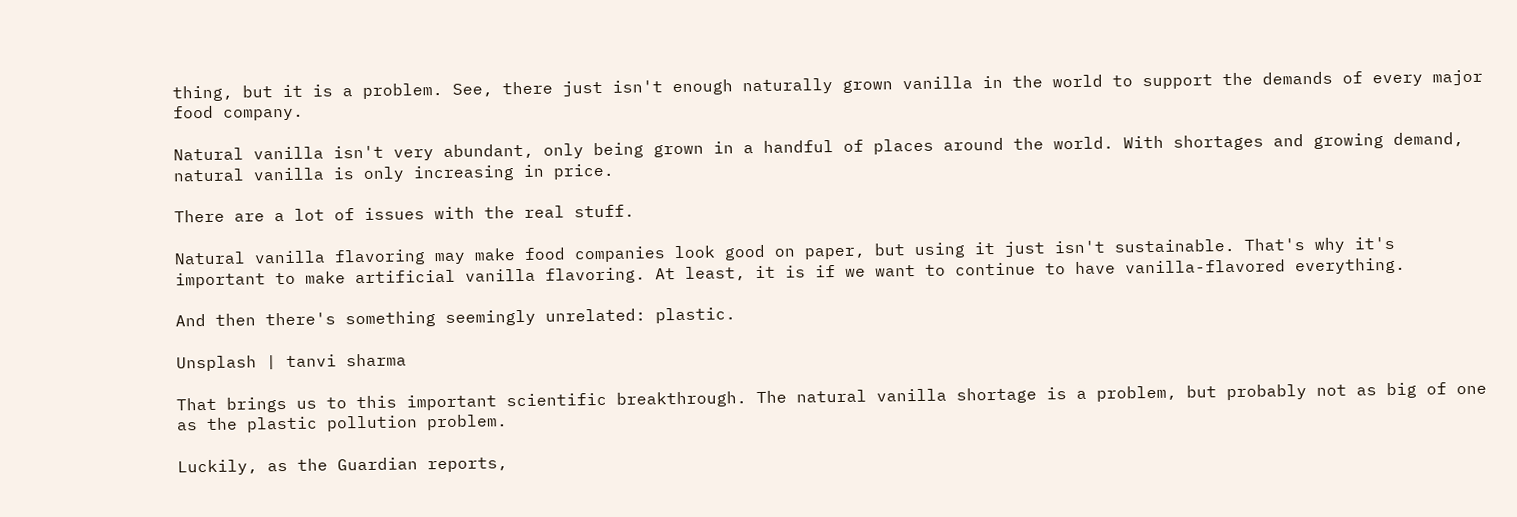thing, but it is a problem. See, there just isn't enough naturally grown vanilla in the world to support the demands of every major food company.

Natural vanilla isn't very abundant, only being grown in a handful of places around the world. With shortages and growing demand, natural vanilla is only increasing in price.

There are a lot of issues with the real stuff.

Natural vanilla flavoring may make food companies look good on paper, but using it just isn't sustainable. That's why it's important to make artificial vanilla flavoring. At least, it is if we want to continue to have vanilla-flavored everything.

And then there's something seemingly unrelated: plastic.

Unsplash | tanvi sharma

That brings us to this important scientific breakthrough. The natural vanilla shortage is a problem, but probably not as big of one as the plastic pollution problem.

Luckily, as the Guardian reports,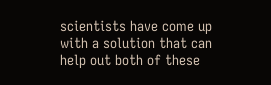scientists have come up with a solution that can help out both of these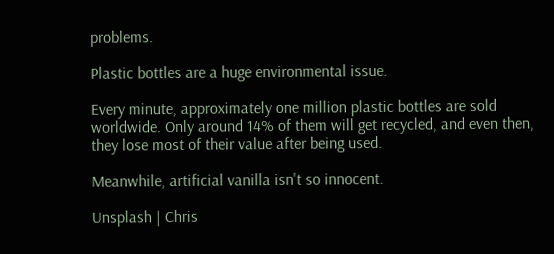problems.

Plastic bottles are a huge environmental issue.

Every minute, approximately one million plastic bottles are sold worldwide. Only around 14% of them will get recycled, and even then, they lose most of their value after being used.

Meanwhile, artificial vanilla isn't so innocent.

Unsplash | Chris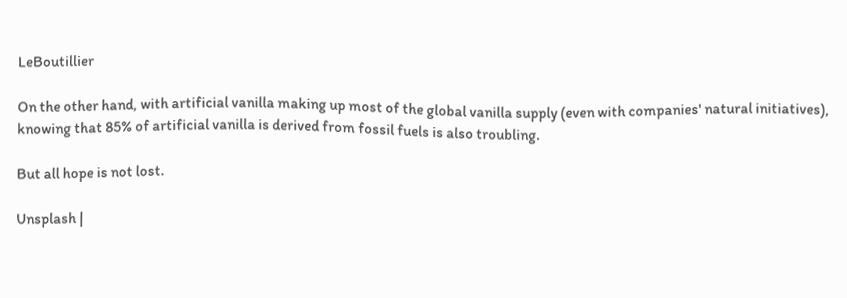LeBoutillier

On the other hand, with artificial vanilla making up most of the global vanilla supply (even with companies' natural initiatives), knowing that 85% of artificial vanilla is derived from fossil fuels is also troubling.

But all hope is not lost.

Unsplash |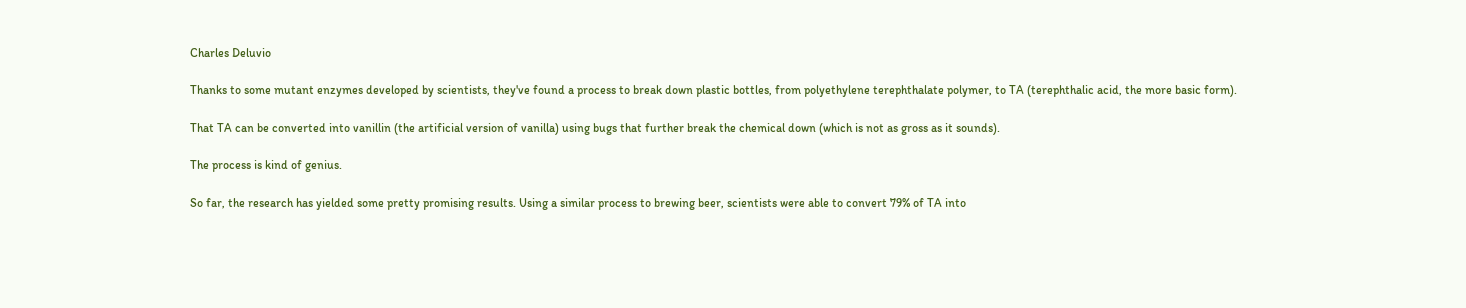Charles Deluvio

Thanks to some mutant enzymes developed by scientists, they've found a process to break down plastic bottles, from polyethylene terephthalate polymer, to TA (terephthalic acid, the more basic form).

That TA can be converted into vanillin (the artificial version of vanilla) using bugs that further break the chemical down (which is not as gross as it sounds).

The process is kind of genius.

So far, the research has yielded some pretty promising results. Using a similar process to brewing beer, scientists were able to convert 79% of TA into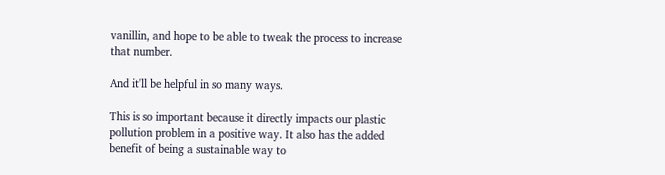vanillin, and hope to be able to tweak the process to increase that number.

And it'll be helpful in so many ways.

This is so important because it directly impacts our plastic pollution problem in a positive way. It also has the added benefit of being a sustainable way to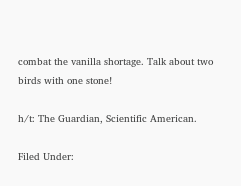combat the vanilla shortage. Talk about two birds with one stone!

h/t: The Guardian, Scientific American.

Filed Under: